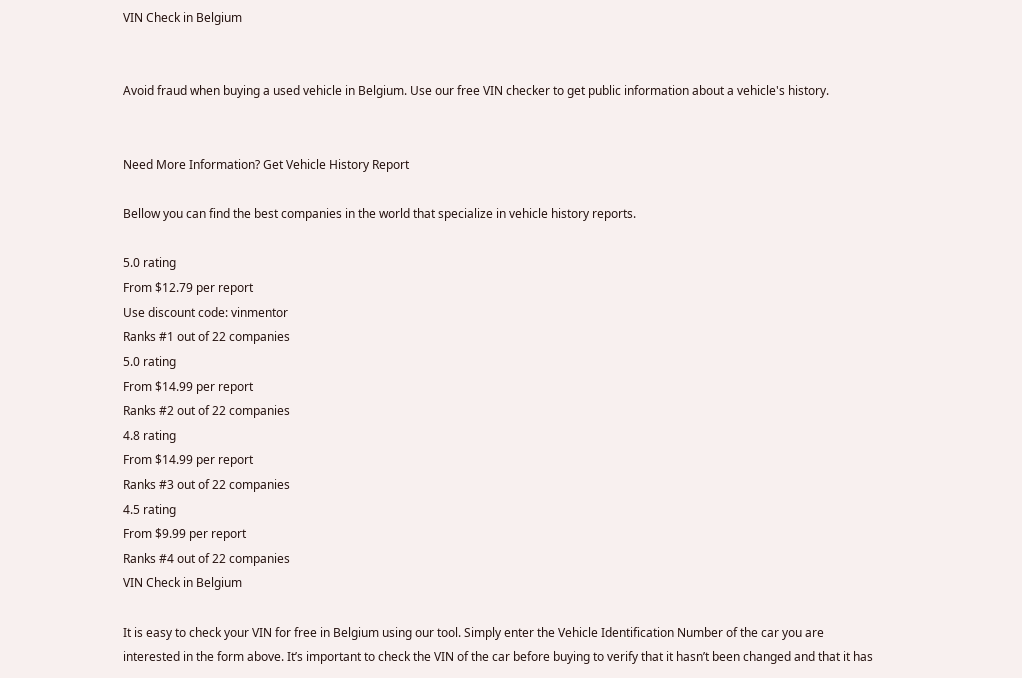VIN Check in Belgium


Avoid fraud when buying a used vehicle in Belgium. Use our free VIN checker to get public information about a vehicle's history.


Need More Information? Get Vehicle History Report

Bellow you can find the best companies in the world that specialize in vehicle history reports.

5.0 rating
From $12.79 per report
Use discount code: vinmentor
Ranks #1 out of 22 companies
5.0 rating
From $14.99 per report
Ranks #2 out of 22 companies
4.8 rating
From $14.99 per report
Ranks #3 out of 22 companies
4.5 rating
From $9.99 per report
Ranks #4 out of 22 companies
VIN Check in Belgium

It is easy to check your VIN for free in Belgium using our tool. Simply enter the Vehicle Identification Number of the car you are interested in the form above. It’s important to check the VIN of the car before buying to verify that it hasn’t been changed and that it has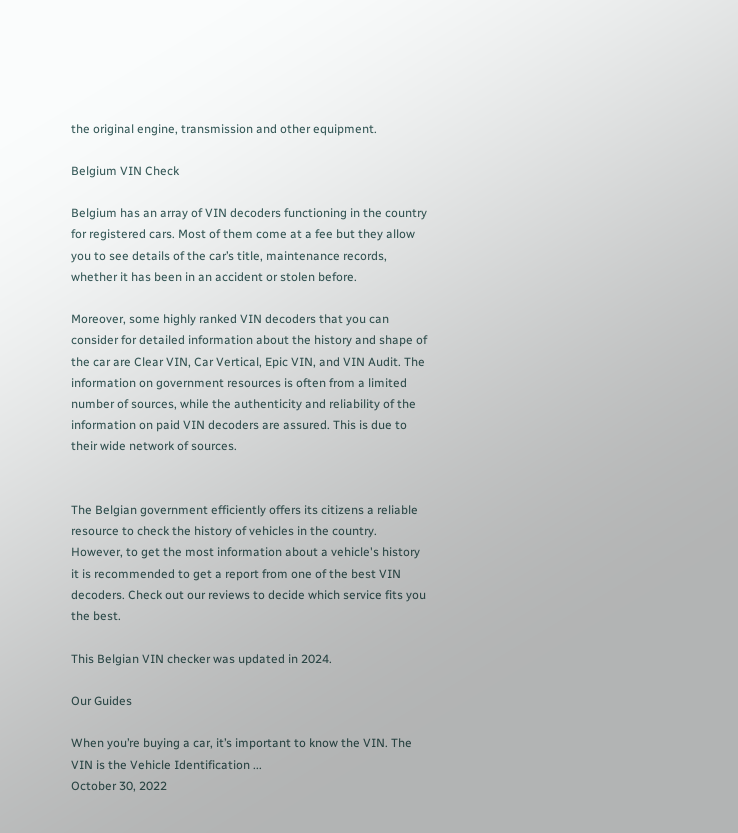the original engine, transmission and other equipment.

Belgium VIN Check

Belgium has an array of VIN decoders functioning in the country for registered cars. Most of them come at a fee but they allow you to see details of the car’s title, maintenance records, whether it has been in an accident or stolen before.

Moreover, some highly ranked VIN decoders that you can consider for detailed information about the history and shape of the car are Clear VIN, Car Vertical, Epic VIN, and VIN Audit. The information on government resources is often from a limited number of sources, while the authenticity and reliability of the information on paid VIN decoders are assured. This is due to their wide network of sources.


The Belgian government efficiently offers its citizens a reliable resource to check the history of vehicles in the country. However, to get the most information about a vehicle's history it is recommended to get a report from one of the best VIN decoders. Check out our reviews to decide which service fits you the best.

This Belgian VIN checker was updated in 2024.

Our Guides

When you’re buying a car, it’s important to know the VIN. The VIN is the Vehicle Identification ...
October 30, 2022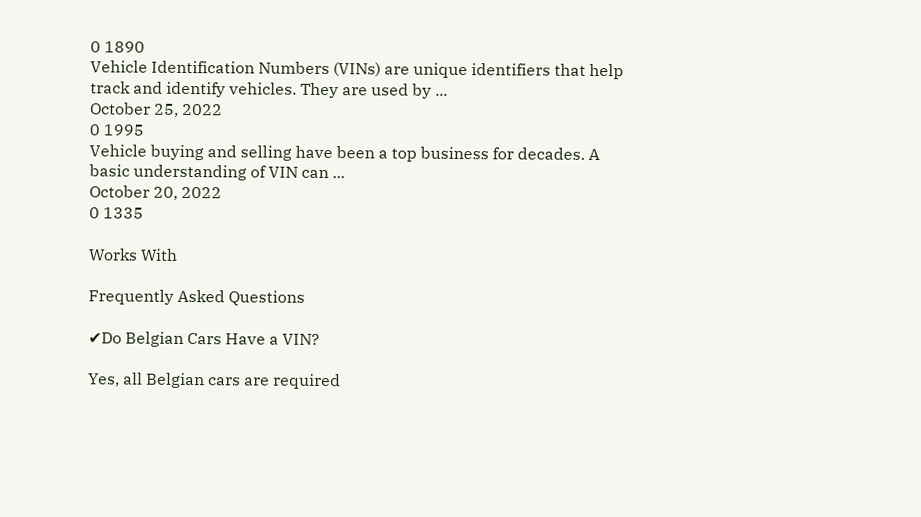0 1890
Vehicle Identification Numbers (VINs) are unique identifiers that help track and identify vehicles. They are used by ...
October 25, 2022
0 1995
Vehicle buying and selling have been a top business for decades. A basic understanding of VIN can ...
October 20, 2022
0 1335

Works With

Frequently Asked Questions

✔Do Belgian Cars Have a VIN?

Yes, all Belgian cars are required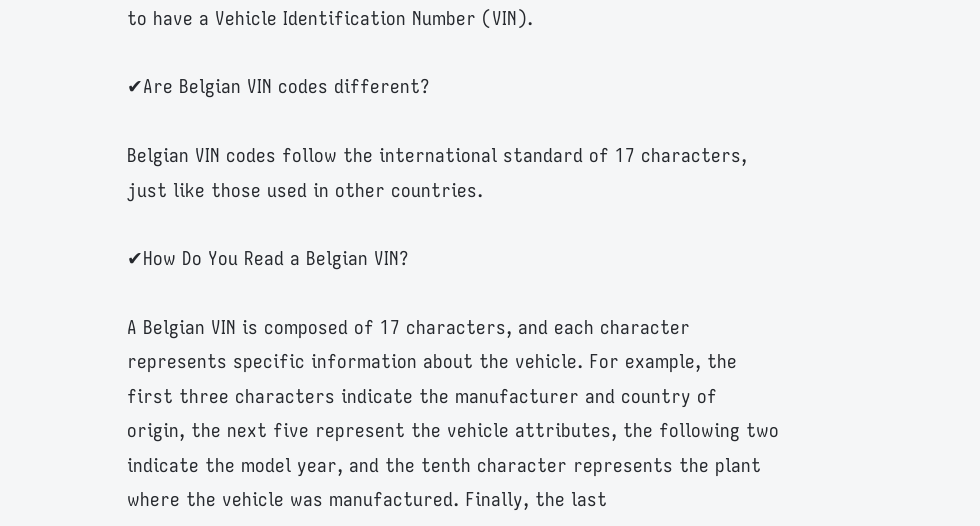to have a Vehicle Identification Number (VIN).

✔Are Belgian VIN codes different?

Belgian VIN codes follow the international standard of 17 characters, just like those used in other countries.

✔How Do You Read a Belgian VIN?

A Belgian VIN is composed of 17 characters, and each character represents specific information about the vehicle. For example, the first three characters indicate the manufacturer and country of origin, the next five represent the vehicle attributes, the following two indicate the model year, and the tenth character represents the plant where the vehicle was manufactured. Finally, the last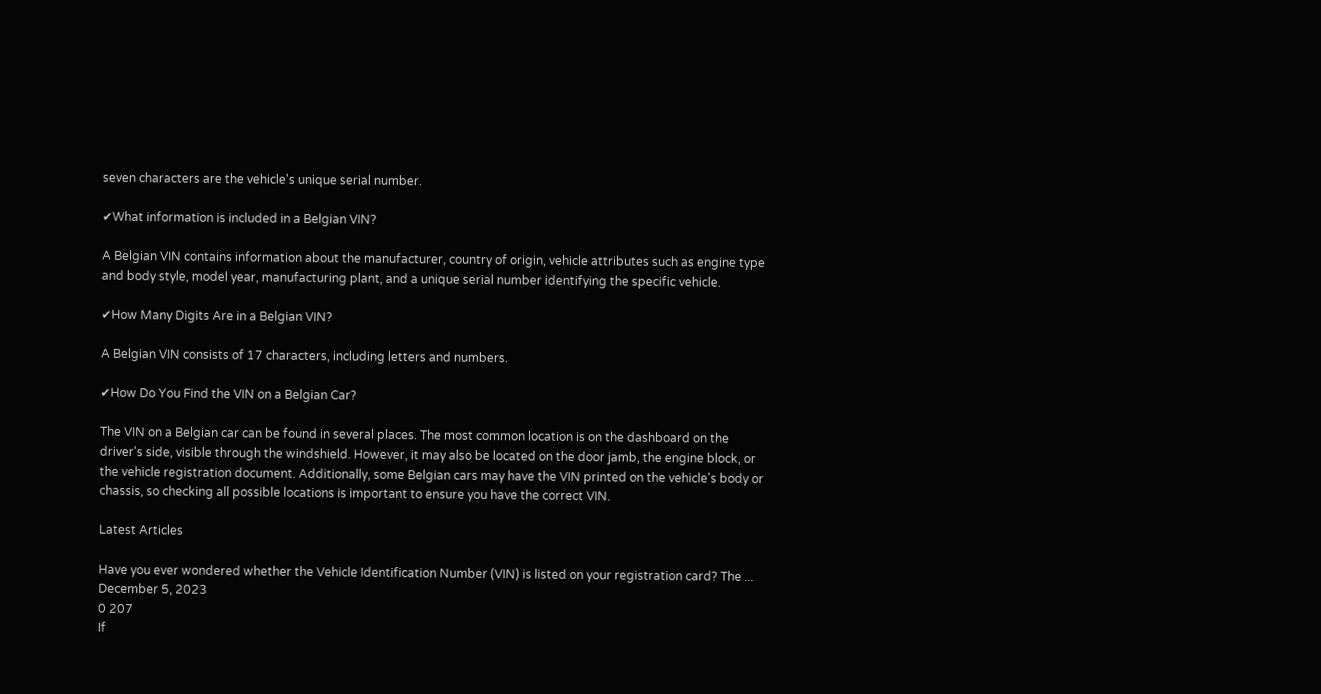seven characters are the vehicle's unique serial number.

✔What information is included in a Belgian VIN?

A Belgian VIN contains information about the manufacturer, country of origin, vehicle attributes such as engine type and body style, model year, manufacturing plant, and a unique serial number identifying the specific vehicle.

✔How Many Digits Are in a Belgian VIN?

A Belgian VIN consists of 17 characters, including letters and numbers.

✔How Do You Find the VIN on a Belgian Car?

The VIN on a Belgian car can be found in several places. The most common location is on the dashboard on the driver's side, visible through the windshield. However, it may also be located on the door jamb, the engine block, or the vehicle registration document. Additionally, some Belgian cars may have the VIN printed on the vehicle's body or chassis, so checking all possible locations is important to ensure you have the correct VIN.

Latest Articles

Have you ever wondered whether the Vehicle Identification Number (VIN) is listed on your registration card? The ...
December 5, 2023
0 207
If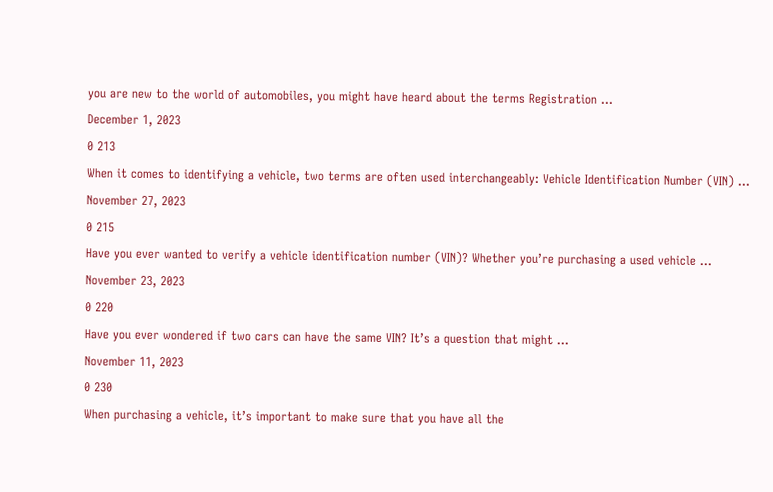you are new to the world of automobiles, you might have heard about the terms Registration ...
December 1, 2023
0 213
When it comes to identifying a vehicle, two terms are often used interchangeably: Vehicle Identification Number (VIN) ...
November 27, 2023
0 215
Have you ever wanted to verify a vehicle identification number (VIN)? Whether you’re purchasing a used vehicle ...
November 23, 2023
0 220
Have you ever wondered if two cars can have the same VIN? It’s a question that might ...
November 11, 2023
0 230
When purchasing a vehicle, it’s important to make sure that you have all the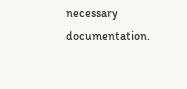necessary documentation.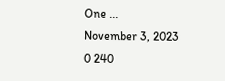One ...
November 3, 2023
0 240